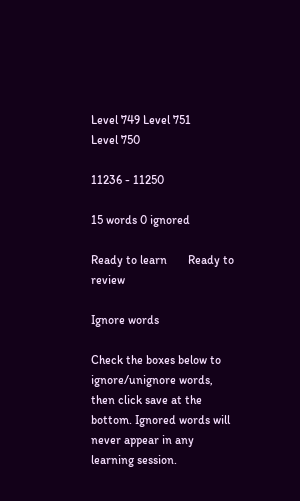Level 749 Level 751
Level 750

11236 - 11250

15 words 0 ignored

Ready to learn       Ready to review

Ignore words

Check the boxes below to ignore/unignore words, then click save at the bottom. Ignored words will never appear in any learning session.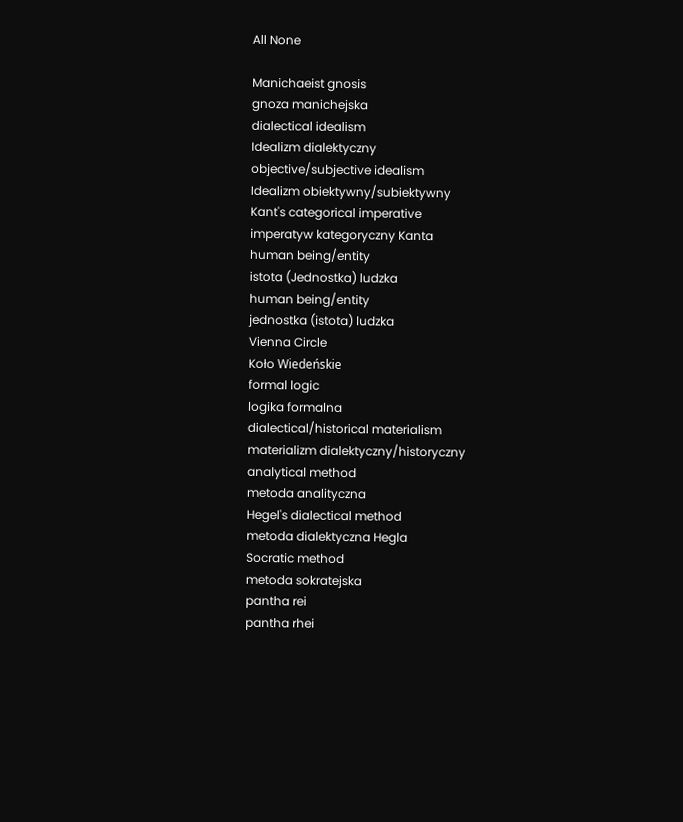All None

Manichaeist gnosis
gnoza manichejska
dialectical idealism
Idealizm dialektyczny
objective/subjective idealism
Idealizm obiektywny/subiektywny
Kant's categorical imperative
imperatyw kategoryczny Kanta
human being/entity
istota (Jednostka) ludzka
human being/entity
jednostka (istota) ludzka
Vienna Circle
Koło Wiedeńskie
formal logic
logika formalna
dialectical/historical materialism
materializm dialektyczny/historyczny
analytical method
metoda analityczna
Hegel's dialectical method
metoda dialektyczna Hegla
Socratic method
metoda sokratejska
pantha rei
pantha rhei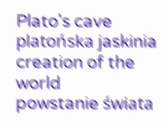Plato's cave
platońska jaskinia
creation of the world
powstanie świata